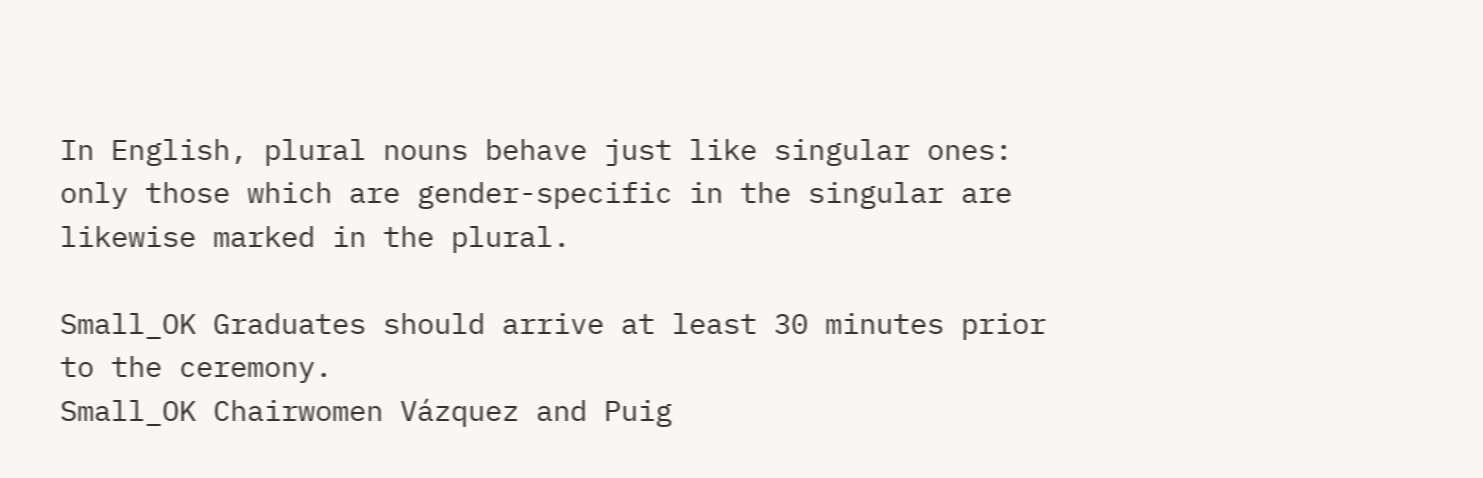In English, plural nouns behave just like singular ones: only those which are gender-specific in the singular are likewise marked in the plural.

Small_OK Graduates should arrive at least 30 minutes prior to the ceremony.
Small_OK Chairwomen Vázquez and Puig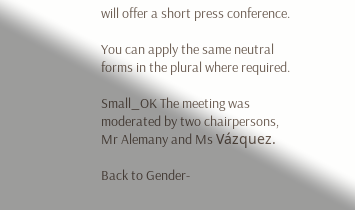will offer a short press conference.

You can apply the same neutral forms in the plural where required.

Small_OK The meeting was moderated by two chairpersons, Mr Alemany and Ms Vázquez.

Back to Gender-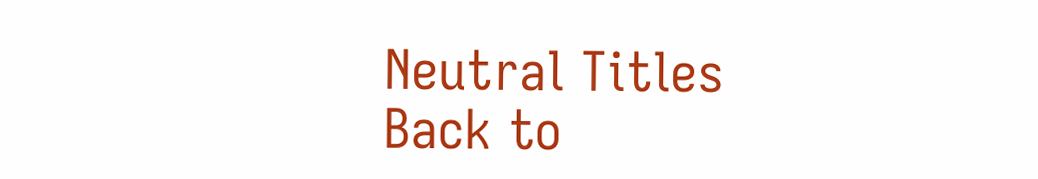Neutral Titles
Back to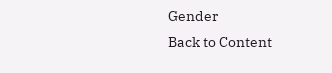Gender
Back to Content